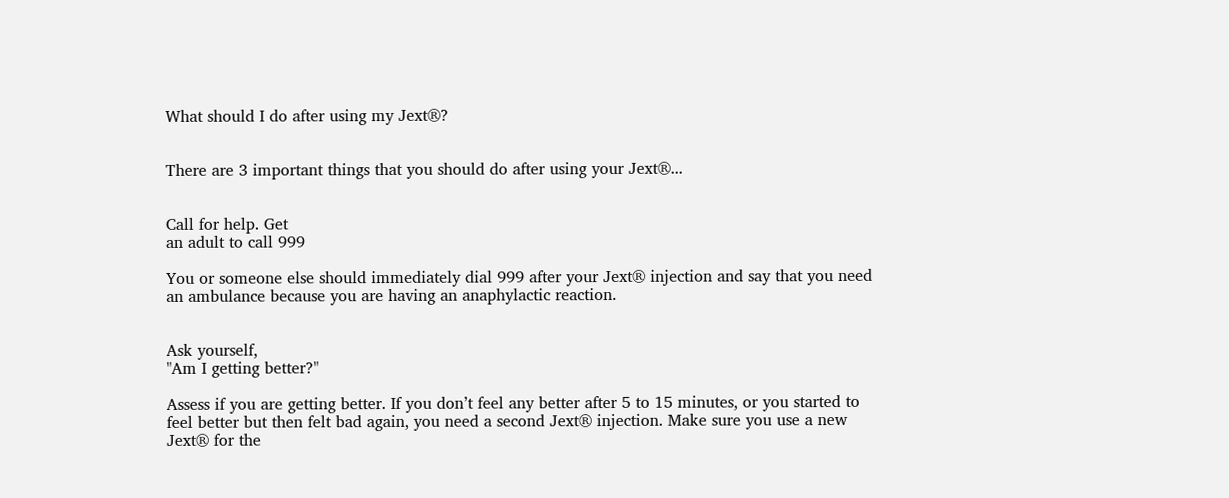What should I do after using my Jext®?


There are 3 important things that you should do after using your Jext®...


Call for help. Get
an adult to call 999

You or someone else should immediately dial 999 after your Jext® injection and say that you need an ambulance because you are having an anaphylactic reaction.


Ask yourself,
"Am I getting better?"

Assess if you are getting better. If you don’t feel any better after 5 to 15 minutes, or you started to feel better but then felt bad again, you need a second Jext® injection. Make sure you use a new Jext® for the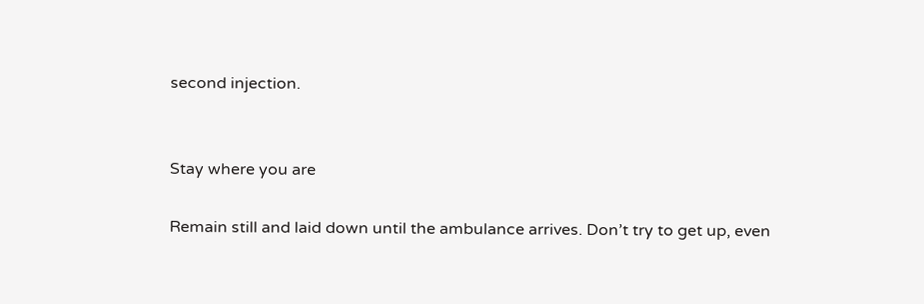second injection.


Stay where you are

Remain still and laid down until the ambulance arrives. Don’t try to get up, even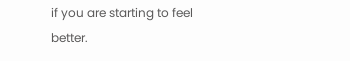if you are starting to feel better.